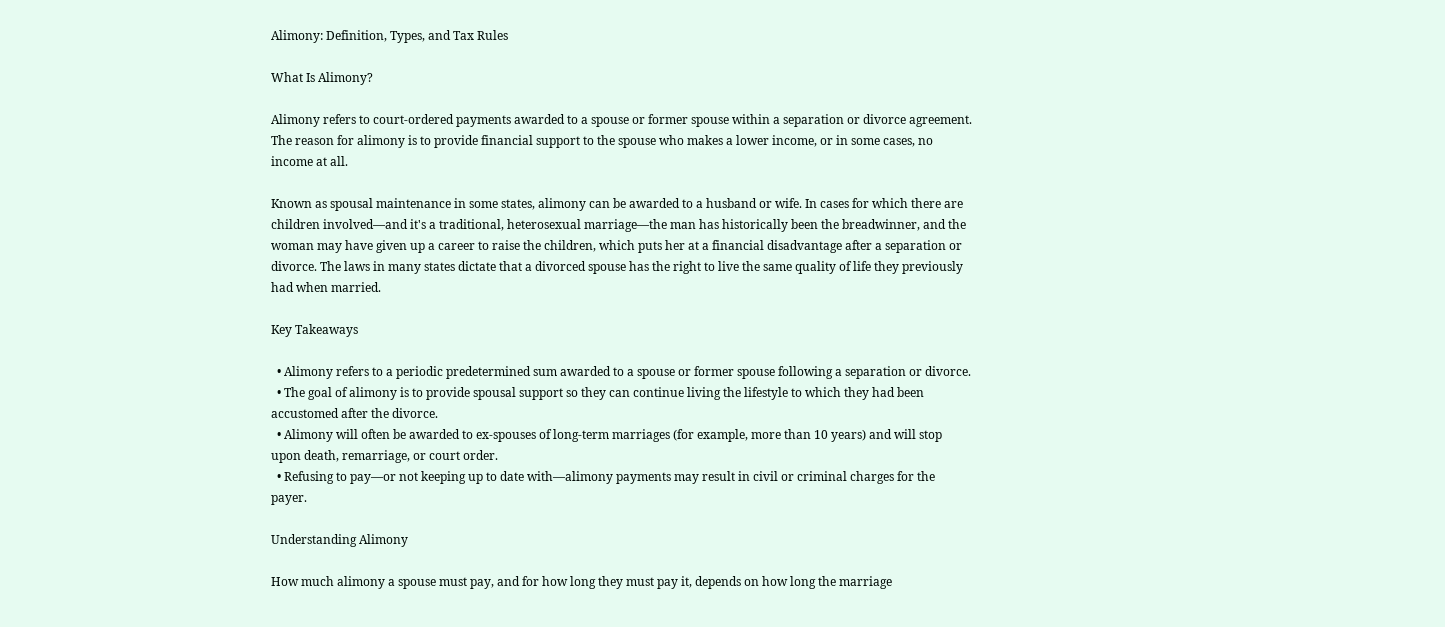Alimony: Definition, Types, and Tax Rules

What Is Alimony?

Alimony refers to court-ordered payments awarded to a spouse or former spouse within a separation or divorce agreement. The reason for alimony is to provide financial support to the spouse who makes a lower income, or in some cases, no income at all.

Known as spousal maintenance in some states, alimony can be awarded to a husband or wife. In cases for which there are children involved—and it's a traditional, heterosexual marriage—the man has historically been the breadwinner, and the woman may have given up a career to raise the children, which puts her at a financial disadvantage after a separation or divorce. The laws in many states dictate that a divorced spouse has the right to live the same quality of life they previously had when married.

Key Takeaways

  • Alimony refers to a periodic predetermined sum awarded to a spouse or former spouse following a separation or divorce.
  • The goal of alimony is to provide spousal support so they can continue living the lifestyle to which they had been accustomed after the divorce.
  • Alimony will often be awarded to ex-spouses of long-term marriages (for example, more than 10 years) and will stop upon death, remarriage, or court order.
  • Refusing to pay—or not keeping up to date with—alimony payments may result in civil or criminal charges for the payer.

Understanding Alimony

How much alimony a spouse must pay, and for how long they must pay it, depends on how long the marriage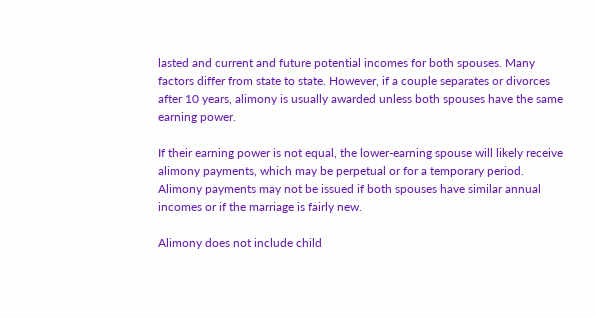lasted and current and future potential incomes for both spouses. Many factors differ from state to state. However, if a couple separates or divorces after 10 years, alimony is usually awarded unless both spouses have the same earning power.

If their earning power is not equal, the lower-earning spouse will likely receive alimony payments, which may be perpetual or for a temporary period. Alimony payments may not be issued if both spouses have similar annual incomes or if the marriage is fairly new.

Alimony does not include child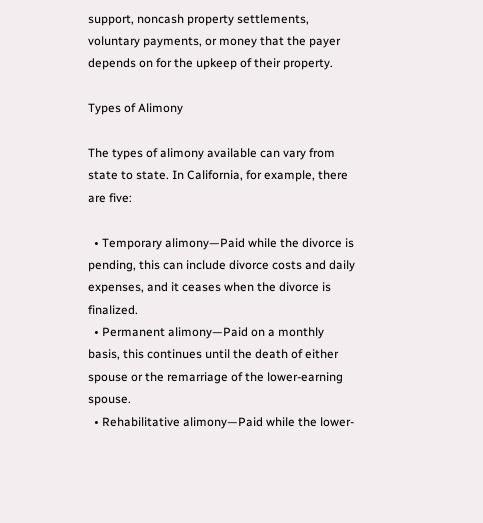support, noncash property settlements, voluntary payments, or money that the payer depends on for the upkeep of their property.

Types of Alimony

The types of alimony available can vary from state to state. In California, for example, there are five:

  • Temporary alimony—Paid while the divorce is pending, this can include divorce costs and daily expenses, and it ceases when the divorce is finalized.
  • Permanent alimony—Paid on a monthly basis, this continues until the death of either spouse or the remarriage of the lower-earning spouse.
  • Rehabilitative alimony—Paid while the lower-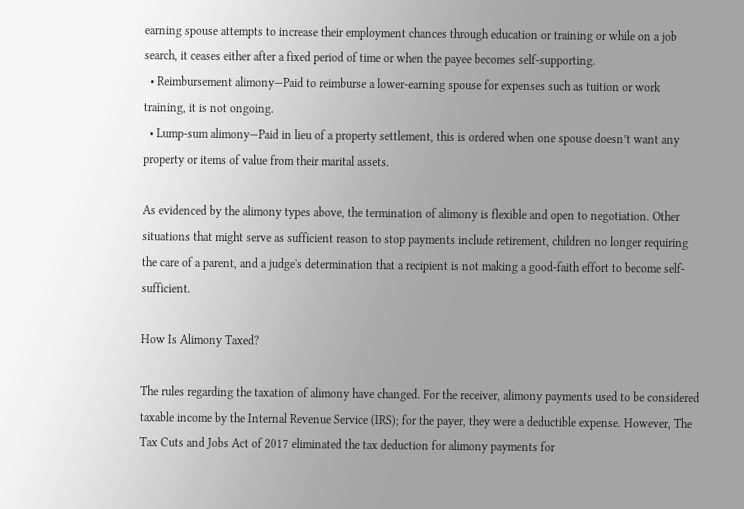earning spouse attempts to increase their employment chances through education or training or while on a job search, it ceases either after a fixed period of time or when the payee becomes self-supporting.
  • Reimbursement alimony—Paid to reimburse a lower-earning spouse for expenses such as tuition or work training, it is not ongoing.
  • Lump-sum alimony—Paid in lieu of a property settlement, this is ordered when one spouse doesn’t want any property or items of value from their marital assets.

As evidenced by the alimony types above, the termination of alimony is flexible and open to negotiation. Other situations that might serve as sufficient reason to stop payments include retirement, children no longer requiring the care of a parent, and a judge's determination that a recipient is not making a good-faith effort to become self-sufficient.

How Is Alimony Taxed?

The rules regarding the taxation of alimony have changed. For the receiver, alimony payments used to be considered taxable income by the Internal Revenue Service (IRS); for the payer, they were a deductible expense. However, The Tax Cuts and Jobs Act of 2017 eliminated the tax deduction for alimony payments for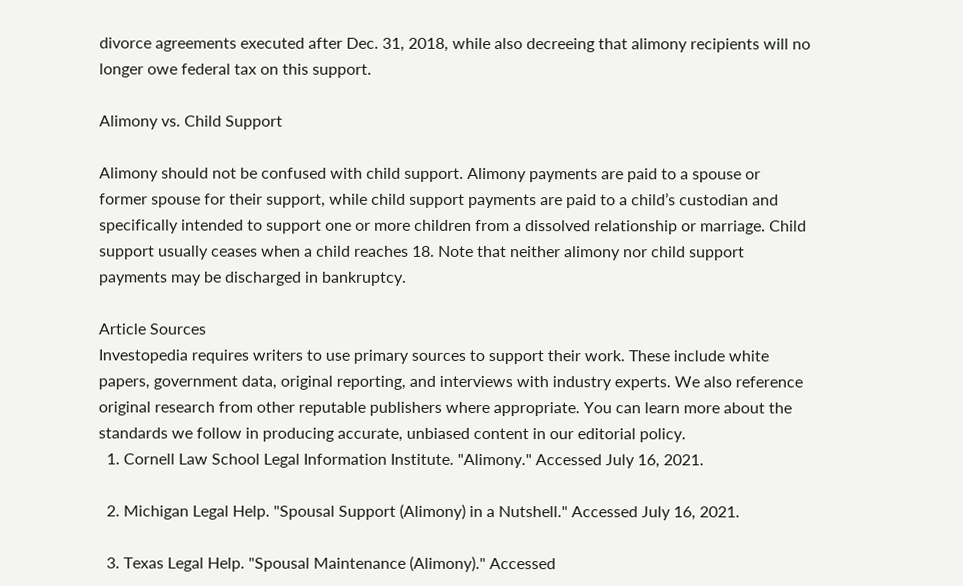divorce agreements executed after Dec. 31, 2018, while also decreeing that alimony recipients will no longer owe federal tax on this support.

Alimony vs. Child Support

Alimony should not be confused with child support. Alimony payments are paid to a spouse or former spouse for their support, while child support payments are paid to a child’s custodian and specifically intended to support one or more children from a dissolved relationship or marriage. Child support usually ceases when a child reaches 18. Note that neither alimony nor child support payments may be discharged in bankruptcy.

Article Sources
Investopedia requires writers to use primary sources to support their work. These include white papers, government data, original reporting, and interviews with industry experts. We also reference original research from other reputable publishers where appropriate. You can learn more about the standards we follow in producing accurate, unbiased content in our editorial policy.
  1. Cornell Law School Legal Information Institute. "Alimony." Accessed July 16, 2021.

  2. Michigan Legal Help. "Spousal Support (Alimony) in a Nutshell." Accessed July 16, 2021.

  3. Texas Legal Help. "Spousal Maintenance (Alimony)." Accessed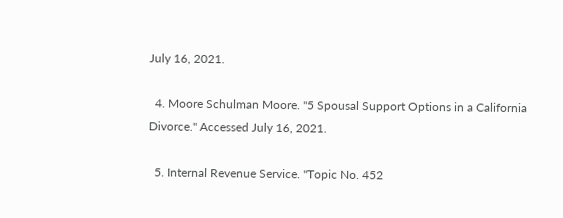July 16, 2021.

  4. Moore Schulman Moore. "5 Spousal Support Options in a California Divorce." Accessed July 16, 2021.

  5. Internal Revenue Service. "Topic No. 452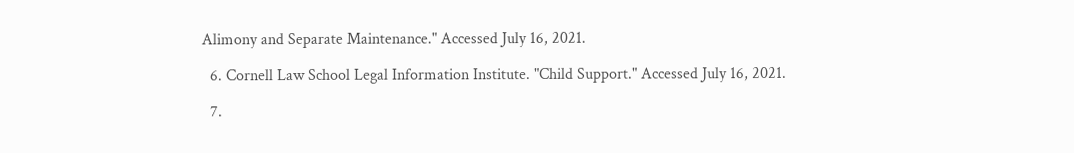Alimony and Separate Maintenance." Accessed July 16, 2021.

  6. Cornell Law School Legal Information Institute. "Child Support." Accessed July 16, 2021.

  7.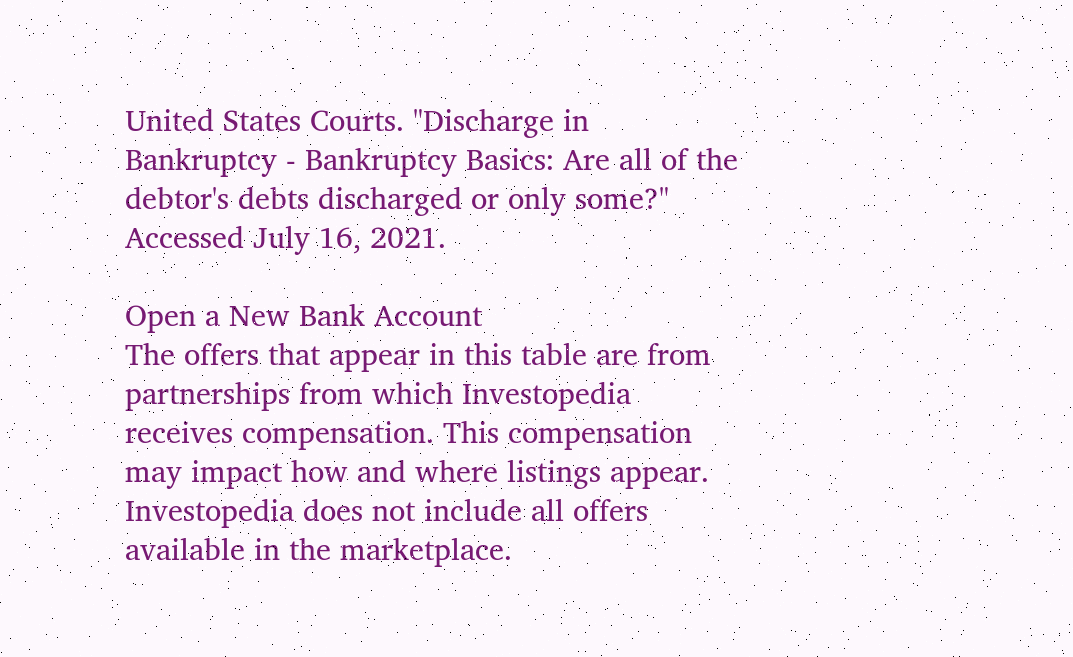United States Courts. "Discharge in Bankruptcy - Bankruptcy Basics: Are all of the debtor's debts discharged or only some?" Accessed July 16, 2021.

Open a New Bank Account
The offers that appear in this table are from partnerships from which Investopedia receives compensation. This compensation may impact how and where listings appear. Investopedia does not include all offers available in the marketplace.